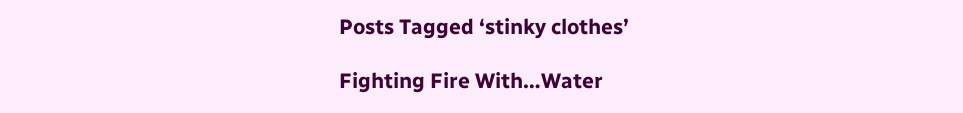Posts Tagged ‘stinky clothes’

Fighting Fire With…Water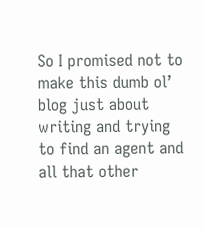So I promised not to make this dumb ol’ blog just about writing and trying to find an agent and all that other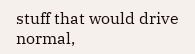stuff that would drive normal,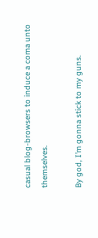casual blog-browsers to induce a coma unto themselves.

By god, I’m gonna stick to my guns.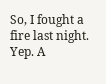So, I fought a fire last night. Yep. A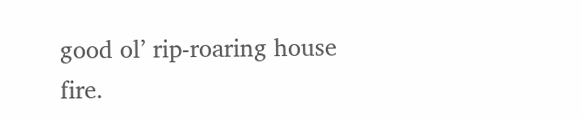good ol’ rip-roaring house fire.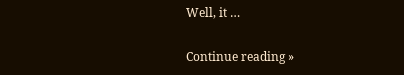Well, it …

Continue reading »